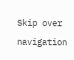Skip over navigation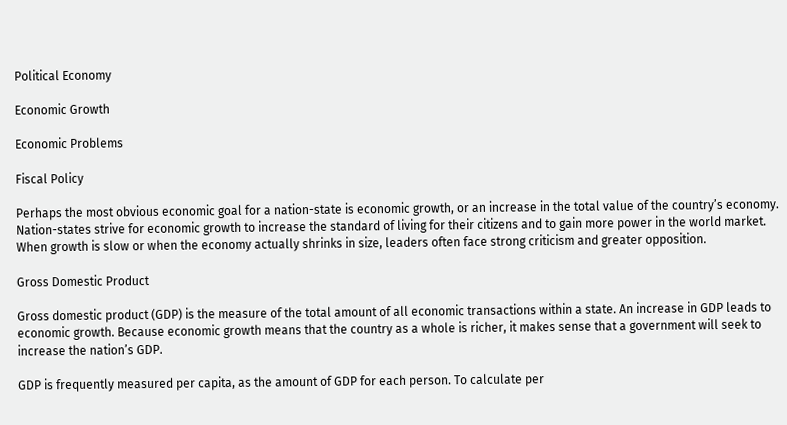Political Economy

Economic Growth

Economic Problems

Fiscal Policy

Perhaps the most obvious economic goal for a nation-state is economic growth, or an increase in the total value of the country’s economy. Nation-states strive for economic growth to increase the standard of living for their citizens and to gain more power in the world market. When growth is slow or when the economy actually shrinks in size, leaders often face strong criticism and greater opposition.

Gross Domestic Product

Gross domestic product (GDP) is the measure of the total amount of all economic transactions within a state. An increase in GDP leads to economic growth. Because economic growth means that the country as a whole is richer, it makes sense that a government will seek to increase the nation’s GDP.

GDP is frequently measured per capita, as the amount of GDP for each person. To calculate per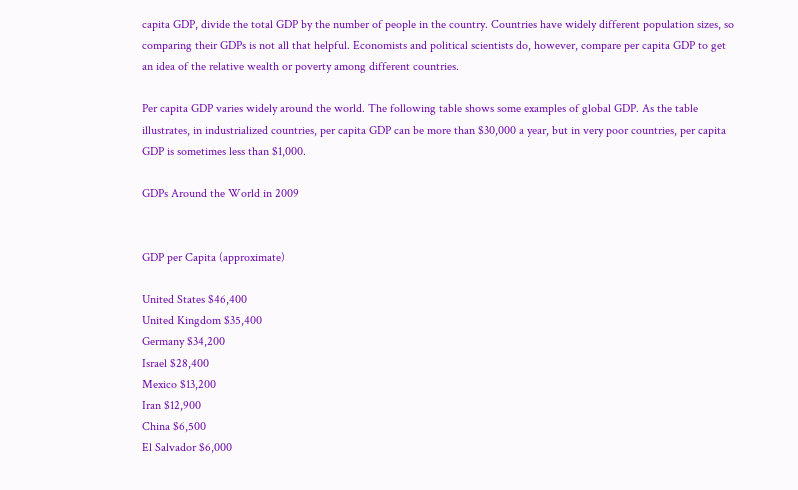capita GDP, divide the total GDP by the number of people in the country. Countries have widely different population sizes, so comparing their GDPs is not all that helpful. Economists and political scientists do, however, compare per capita GDP to get an idea of the relative wealth or poverty among different countries.

Per capita GDP varies widely around the world. The following table shows some examples of global GDP. As the table illustrates, in industrialized countries, per capita GDP can be more than $30,000 a year, but in very poor countries, per capita GDP is sometimes less than $1,000.

GDPs Around the World in 2009


GDP per Capita (approximate)

United States $46,400
United Kingdom $35,400
Germany $34,200
Israel $28,400
Mexico $13,200
Iran $12,900
China $6,500
El Salvador $6,000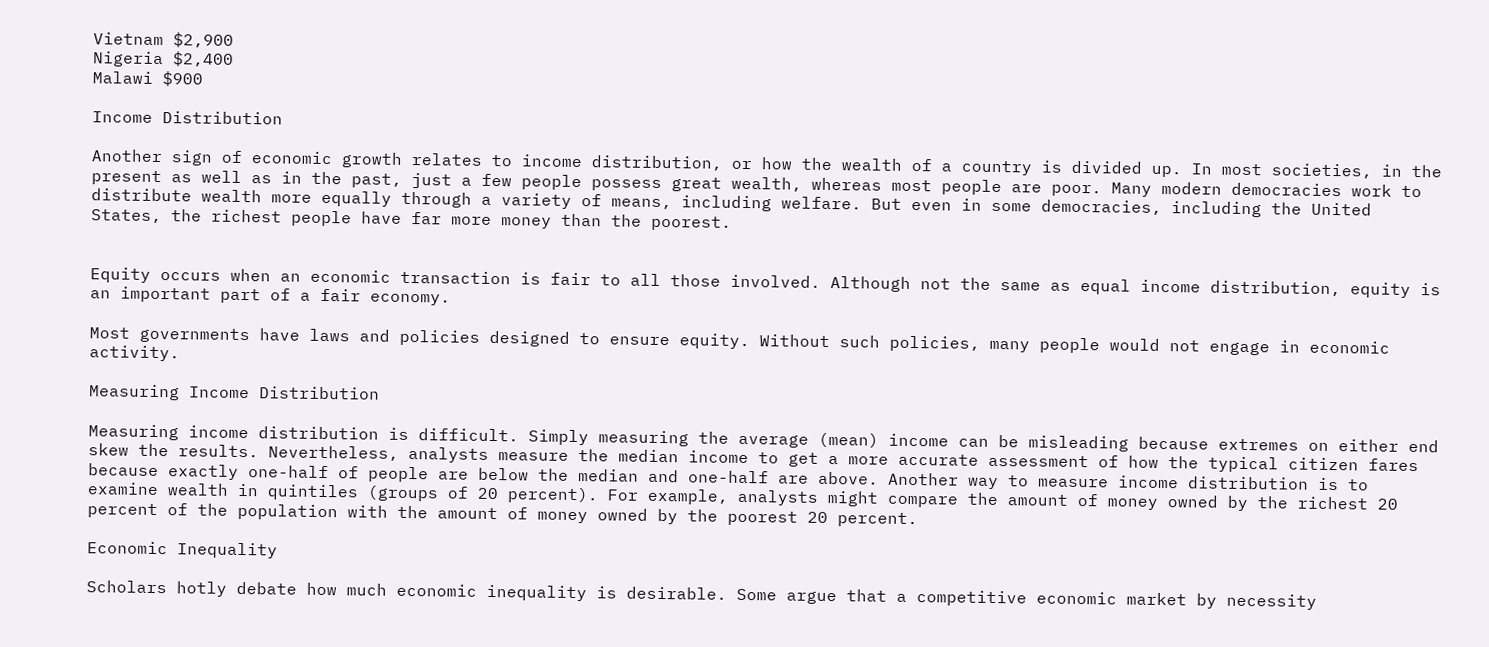Vietnam $2,900
Nigeria $2,400
Malawi $900

Income Distribution

Another sign of economic growth relates to income distribution, or how the wealth of a country is divided up. In most societies, in the present as well as in the past, just a few people possess great wealth, whereas most people are poor. Many modern democracies work to distribute wealth more equally through a variety of means, including welfare. But even in some democracies, including the United States, the richest people have far more money than the poorest.


Equity occurs when an economic transaction is fair to all those involved. Although not the same as equal income distribution, equity is an important part of a fair economy.

Most governments have laws and policies designed to ensure equity. Without such policies, many people would not engage in economic activity.

Measuring Income Distribution

Measuring income distribution is difficult. Simply measuring the average (mean) income can be misleading because extremes on either end skew the results. Nevertheless, analysts measure the median income to get a more accurate assessment of how the typical citizen fares because exactly one-half of people are below the median and one-half are above. Another way to measure income distribution is to examine wealth in quintiles (groups of 20 percent). For example, analysts might compare the amount of money owned by the richest 20 percent of the population with the amount of money owned by the poorest 20 percent.

Economic Inequality

Scholars hotly debate how much economic inequality is desirable. Some argue that a competitive economic market by necessity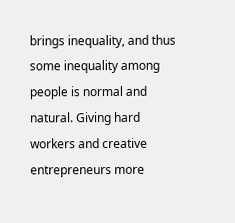brings inequality, and thus some inequality among people is normal and natural. Giving hard workers and creative entrepreneurs more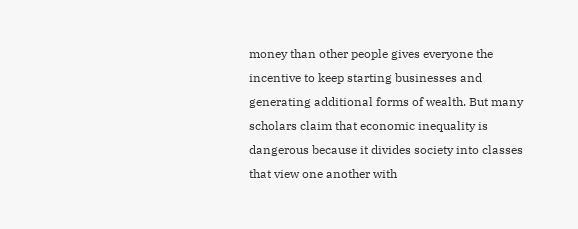money than other people gives everyone the incentive to keep starting businesses and generating additional forms of wealth. But many scholars claim that economic inequality is dangerous because it divides society into classes that view one another with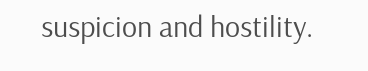suspicion and hostility.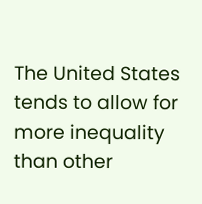The United States tends to allow for more inequality than other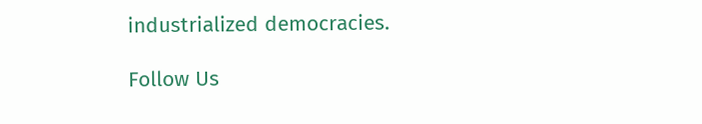industrialized democracies.

Follow Us